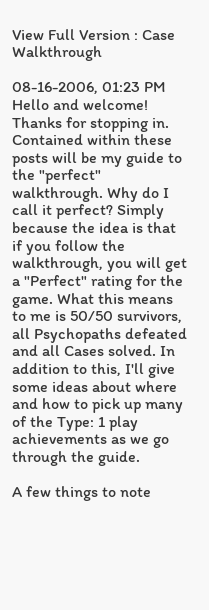View Full Version : Case Walkthrough

08-16-2006, 01:23 PM
Hello and welcome! Thanks for stopping in. Contained within these posts will be my guide to the "perfect" walkthrough. Why do I call it perfect? Simply because the idea is that if you follow the walkthrough, you will get a "Perfect" rating for the game. What this means to me is 50/50 survivors, all Psychopaths defeated and all Cases solved. In addition to this, I'll give some ideas about where and how to pick up many of the Type: 1 play achievements as we go through the guide.

A few things to note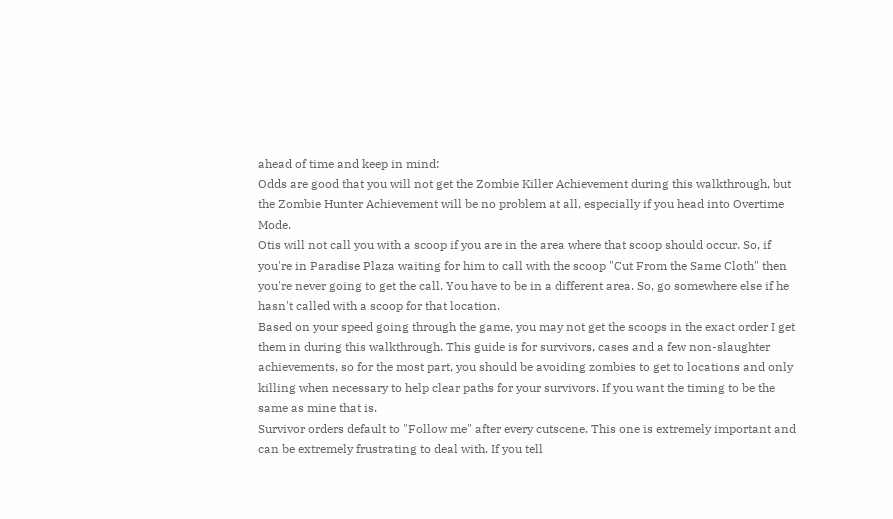ahead of time and keep in mind:
Odds are good that you will not get the Zombie Killer Achievement during this walkthrough, but the Zombie Hunter Achievement will be no problem at all, especially if you head into Overtime Mode.
Otis will not call you with a scoop if you are in the area where that scoop should occur. So, if you're in Paradise Plaza waiting for him to call with the scoop "Cut From the Same Cloth" then you're never going to get the call. You have to be in a different area. So, go somewhere else if he hasn't called with a scoop for that location.
Based on your speed going through the game, you may not get the scoops in the exact order I get them in during this walkthrough. This guide is for survivors, cases and a few non-slaughter achievements, so for the most part, you should be avoiding zombies to get to locations and only killing when necessary to help clear paths for your survivors. If you want the timing to be the same as mine that is.
Survivor orders default to "Follow me" after every cutscene. This one is extremely important and can be extremely frustrating to deal with. If you tell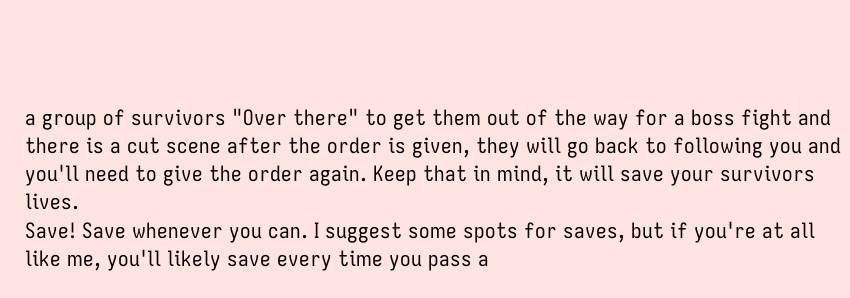a group of survivors "Over there" to get them out of the way for a boss fight and there is a cut scene after the order is given, they will go back to following you and you'll need to give the order again. Keep that in mind, it will save your survivors lives.
Save! Save whenever you can. I suggest some spots for saves, but if you're at all like me, you'll likely save every time you pass a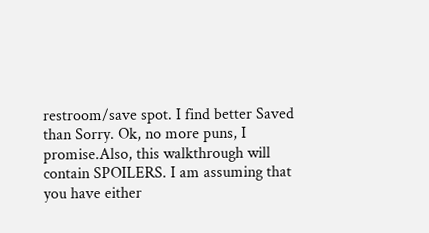restroom/save spot. I find better Saved than Sorry. Ok, no more puns, I promise.Also, this walkthrough will contain SPOILERS. I am assuming that you have either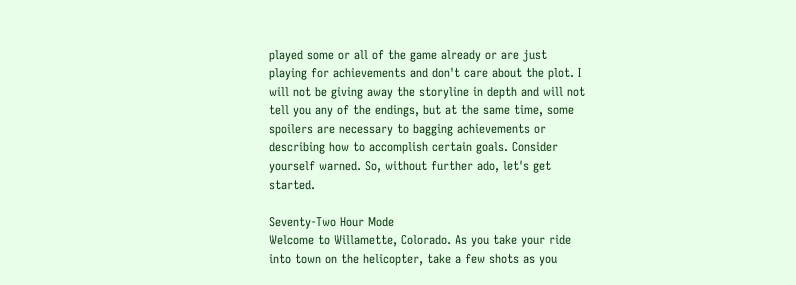played some or all of the game already or are just playing for achievements and don't care about the plot. I will not be giving away the storyline in depth and will not tell you any of the endings, but at the same time, some spoilers are necessary to bagging achievements or describing how to accomplish certain goals. Consider yourself warned. So, without further ado, let's get started.

Seventy-Two Hour Mode
Welcome to Willamette, Colorado. As you take your ride into town on the helicopter, take a few shots as you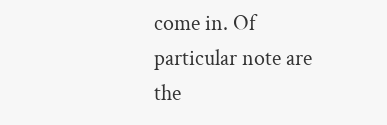come in. Of particular note are the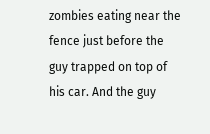zombies eating near the fence just before the guy trapped on top of his car. And the guy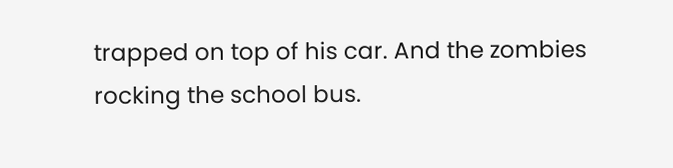trapped on top of his car. And the zombies rocking the school bus.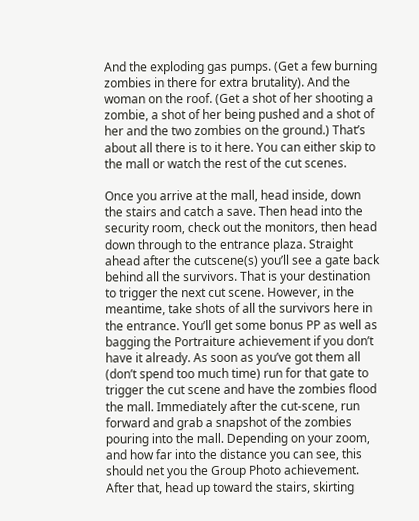And the exploding gas pumps. (Get a few burning zombies in there for extra brutality). And the woman on the roof. (Get a shot of her shooting a zombie, a shot of her being pushed and a shot of her and the two zombies on the ground.) That’s about all there is to it here. You can either skip to the mall or watch the rest of the cut scenes.

Once you arrive at the mall, head inside, down the stairs and catch a save. Then head into the security room, check out the monitors, then head down through to the entrance plaza. Straight ahead after the cutscene(s) you’ll see a gate back behind all the survivors. That is your destination to trigger the next cut scene. However, in the meantime, take shots of all the survivors here in the entrance. You’ll get some bonus PP as well as bagging the Portraiture achievement if you don’t have it already. As soon as you’ve got them all (don’t spend too much time) run for that gate to trigger the cut scene and have the zombies flood the mall. Immediately after the cut-scene, run forward and grab a snapshot of the zombies pouring into the mall. Depending on your zoom, and how far into the distance you can see, this should net you the Group Photo achievement. After that, head up toward the stairs, skirting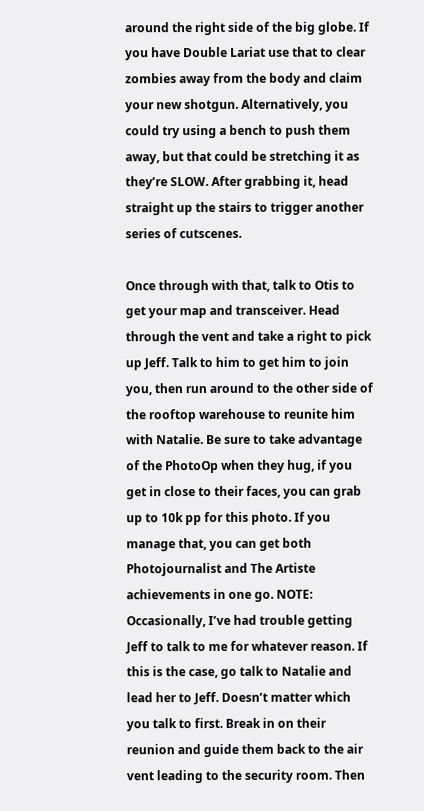around the right side of the big globe. If you have Double Lariat use that to clear zombies away from the body and claim your new shotgun. Alternatively, you could try using a bench to push them away, but that could be stretching it as they’re SLOW. After grabbing it, head straight up the stairs to trigger another series of cutscenes.

Once through with that, talk to Otis to get your map and transceiver. Head through the vent and take a right to pick up Jeff. Talk to him to get him to join you, then run around to the other side of the rooftop warehouse to reunite him with Natalie. Be sure to take advantage of the PhotoOp when they hug, if you get in close to their faces, you can grab up to 10k pp for this photo. If you manage that, you can get both Photojournalist and The Artiste achievements in one go. NOTE: Occasionally, I’ve had trouble getting Jeff to talk to me for whatever reason. If this is the case, go talk to Natalie and lead her to Jeff. Doesn’t matter which you talk to first. Break in on their reunion and guide them back to the air vent leading to the security room. Then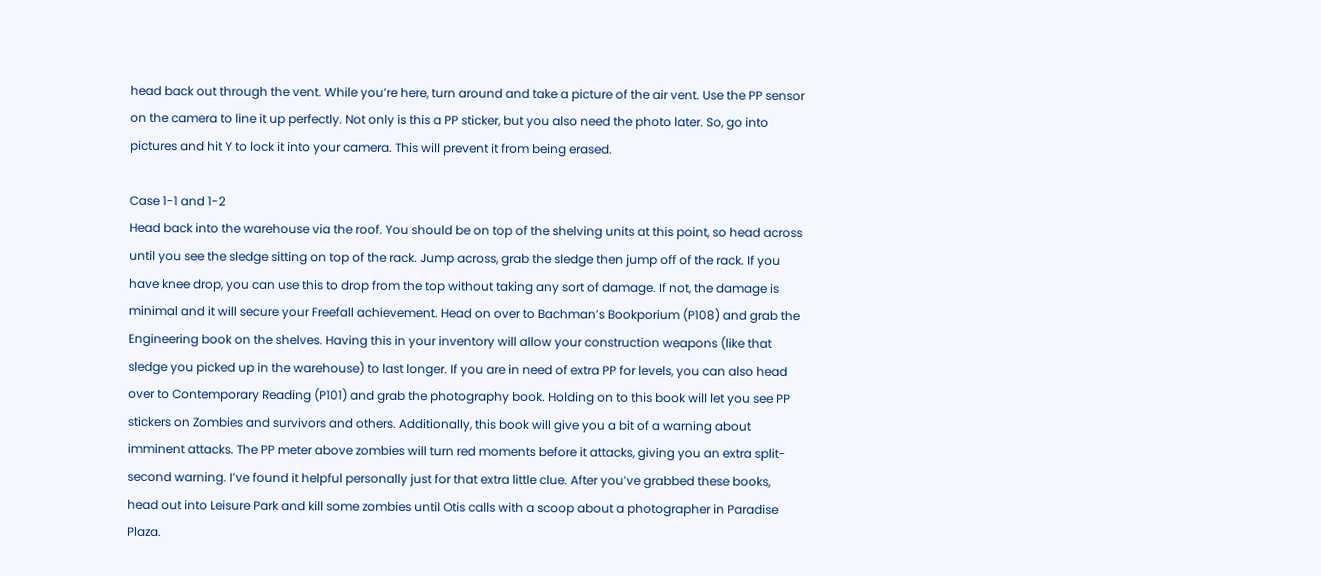head back out through the vent. While you’re here, turn around and take a picture of the air vent. Use the PP sensor on the camera to line it up perfectly. Not only is this a PP sticker, but you also need the photo later. So, go into pictures and hit Y to lock it into your camera. This will prevent it from being erased.

Case 1-1 and 1-2
Head back into the warehouse via the roof. You should be on top of the shelving units at this point, so head across until you see the sledge sitting on top of the rack. Jump across, grab the sledge then jump off of the rack. If you have knee drop, you can use this to drop from the top without taking any sort of damage. If not, the damage is minimal and it will secure your Freefall achievement. Head on over to Bachman’s Bookporium (P108) and grab the Engineering book on the shelves. Having this in your inventory will allow your construction weapons (like that sledge you picked up in the warehouse) to last longer. If you are in need of extra PP for levels, you can also head over to Contemporary Reading (P101) and grab the photography book. Holding on to this book will let you see PP stickers on Zombies and survivors and others. Additionally, this book will give you a bit of a warning about imminent attacks. The PP meter above zombies will turn red moments before it attacks, giving you an extra split-second warning. I’ve found it helpful personally just for that extra little clue. After you’ve grabbed these books, head out into Leisure Park and kill some zombies until Otis calls with a scoop about a photographer in Paradise Plaza.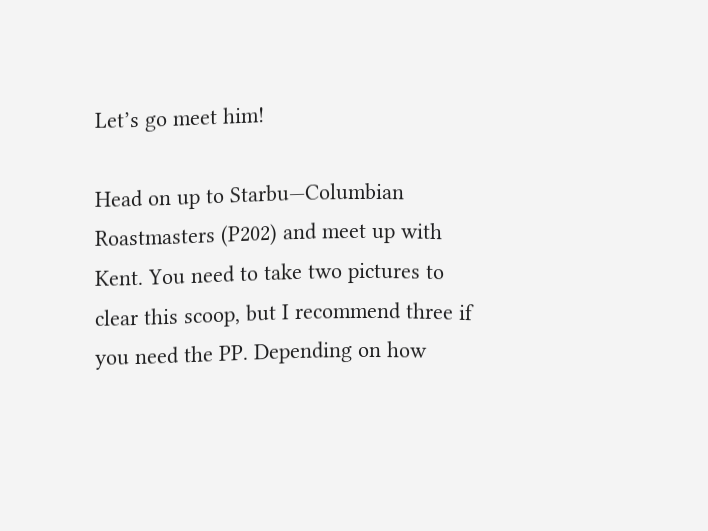Let’s go meet him!

Head on up to Starbu—Columbian Roastmasters (P202) and meet up with Kent. You need to take two pictures to clear this scoop, but I recommend three if you need the PP. Depending on how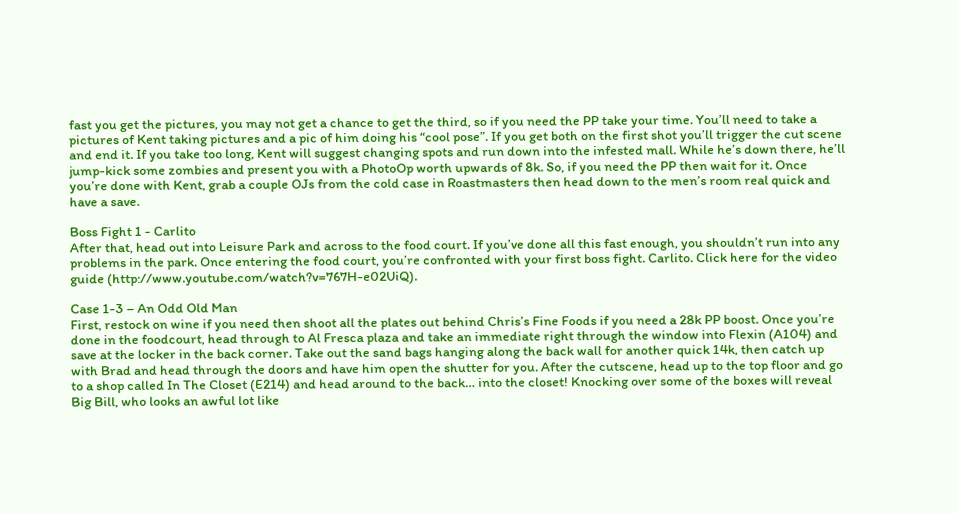fast you get the pictures, you may not get a chance to get the third, so if you need the PP take your time. You’ll need to take a pictures of Kent taking pictures and a pic of him doing his “cool pose”. If you get both on the first shot you’ll trigger the cut scene and end it. If you take too long, Kent will suggest changing spots and run down into the infested mall. While he’s down there, he’ll jump-kick some zombies and present you with a PhotoOp worth upwards of 8k. So, if you need the PP then wait for it. Once you’re done with Kent, grab a couple OJs from the cold case in Roastmasters then head down to the men’s room real quick and have a save.

Boss Fight 1 - Carlito
After that, head out into Leisure Park and across to the food court. If you’ve done all this fast enough, you shouldn’t run into any problems in the park. Once entering the food court, you’re confronted with your first boss fight. Carlito. Click here for the video guide (http://www.youtube.com/watch?v=767H-e02UiQ).

Case 1-3 – An Odd Old Man
First, restock on wine if you need then shoot all the plates out behind Chris’s Fine Foods if you need a 28k PP boost. Once you’re done in the foodcourt, head through to Al Fresca plaza and take an immediate right through the window into Flexin (A104) and save at the locker in the back corner. Take out the sand bags hanging along the back wall for another quick 14k, then catch up with Brad and head through the doors and have him open the shutter for you. After the cutscene, head up to the top floor and go to a shop called In The Closet (E214) and head around to the back… into the closet! Knocking over some of the boxes will reveal Big Bill, who looks an awful lot like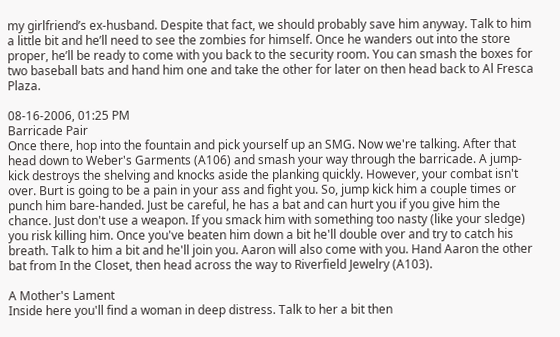my girlfriend’s ex-husband. Despite that fact, we should probably save him anyway. Talk to him a little bit and he’ll need to see the zombies for himself. Once he wanders out into the store proper, he’ll be ready to come with you back to the security room. You can smash the boxes for two baseball bats and hand him one and take the other for later on then head back to Al Fresca Plaza.

08-16-2006, 01:25 PM
Barricade Pair
Once there, hop into the fountain and pick yourself up an SMG. Now we're talking. After that head down to Weber's Garments (A106) and smash your way through the barricade. A jump-kick destroys the shelving and knocks aside the planking quickly. However, your combat isn't over. Burt is going to be a pain in your ass and fight you. So, jump kick him a couple times or punch him bare-handed. Just be careful, he has a bat and can hurt you if you give him the chance. Just don't use a weapon. If you smack him with something too nasty (like your sledge) you risk killing him. Once you've beaten him down a bit he'll double over and try to catch his breath. Talk to him a bit and he'll join you. Aaron will also come with you. Hand Aaron the other bat from In the Closet, then head across the way to Riverfield Jewelry (A103).

A Mother's Lament
Inside here you'll find a woman in deep distress. Talk to her a bit then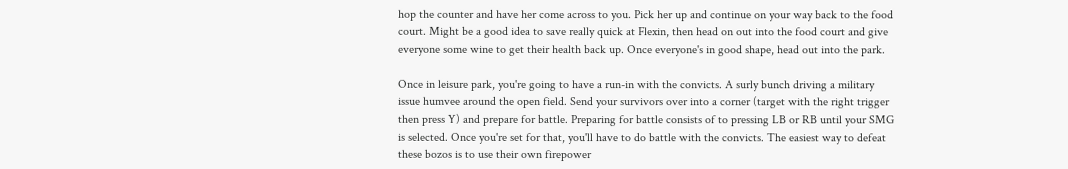hop the counter and have her come across to you. Pick her up and continue on your way back to the food court. Might be a good idea to save really quick at Flexin, then head on out into the food court and give everyone some wine to get their health back up. Once everyone's in good shape, head out into the park.

Once in leisure park, you're going to have a run-in with the convicts. A surly bunch driving a military issue humvee around the open field. Send your survivors over into a corner (target with the right trigger then press Y) and prepare for battle. Preparing for battle consists of to pressing LB or RB until your SMG is selected. Once you're set for that, you'll have to do battle with the convicts. The easiest way to defeat these bozos is to use their own firepower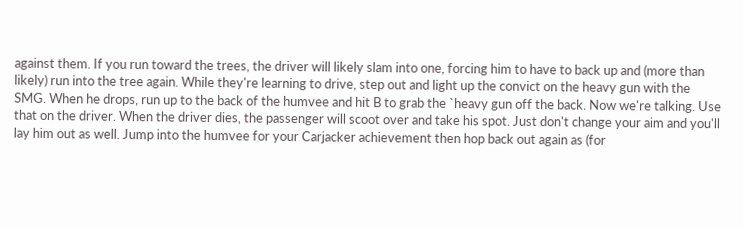against them. If you run toward the trees, the driver will likely slam into one, forcing him to have to back up and (more than likely) run into the tree again. While they're learning to drive, step out and light up the convict on the heavy gun with the SMG. When he drops, run up to the back of the humvee and hit B to grab the `heavy gun off the back. Now we're talking. Use that on the driver. When the driver dies, the passenger will scoot over and take his spot. Just don't change your aim and you'll lay him out as well. Jump into the humvee for your Carjacker achievement then hop back out again as (for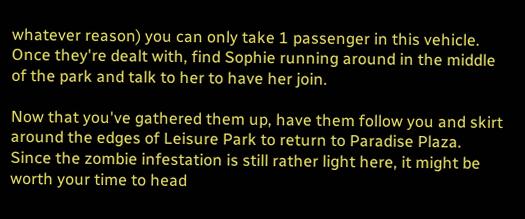whatever reason) you can only take 1 passenger in this vehicle. Once they're dealt with, find Sophie running around in the middle of the park and talk to her to have her join.

Now that you've gathered them up, have them follow you and skirt around the edges of Leisure Park to return to Paradise Plaza. Since the zombie infestation is still rather light here, it might be worth your time to head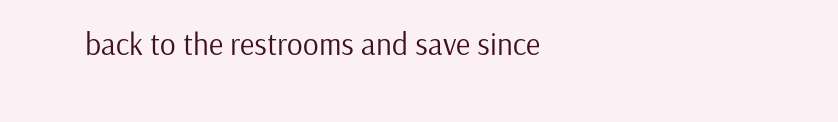back to the restrooms and save since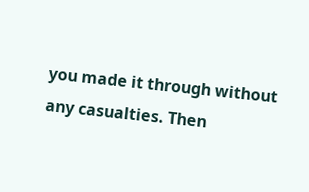you made it through without any casualties. Then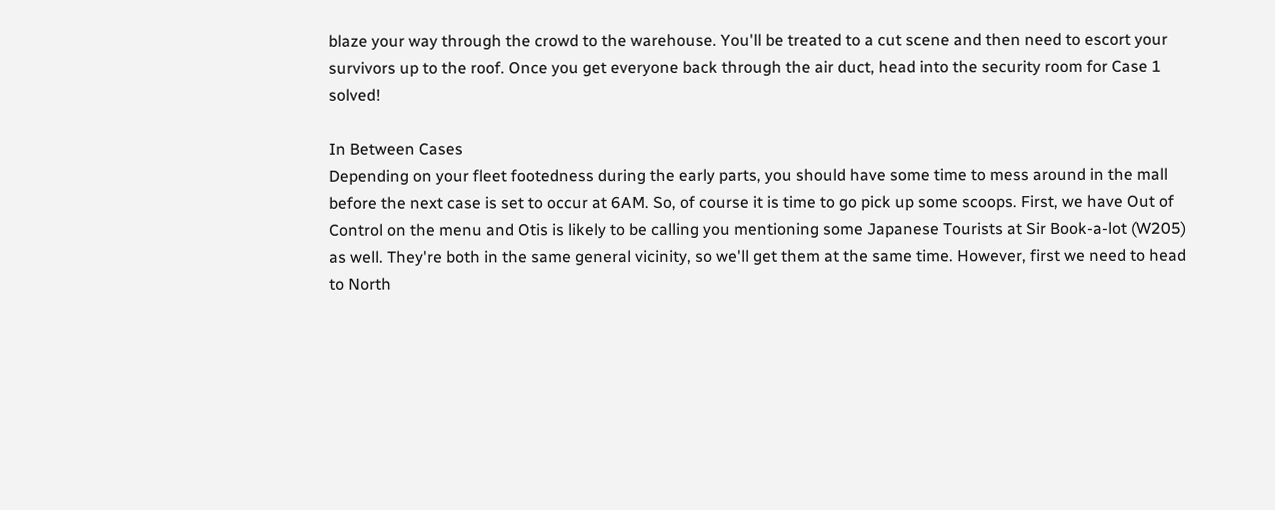blaze your way through the crowd to the warehouse. You'll be treated to a cut scene and then need to escort your survivors up to the roof. Once you get everyone back through the air duct, head into the security room for Case 1 solved!

In Between Cases
Depending on your fleet footedness during the early parts, you should have some time to mess around in the mall before the next case is set to occur at 6AM. So, of course it is time to go pick up some scoops. First, we have Out of Control on the menu and Otis is likely to be calling you mentioning some Japanese Tourists at Sir Book-a-lot (W205) as well. They're both in the same general vicinity, so we'll get them at the same time. However, first we need to head to North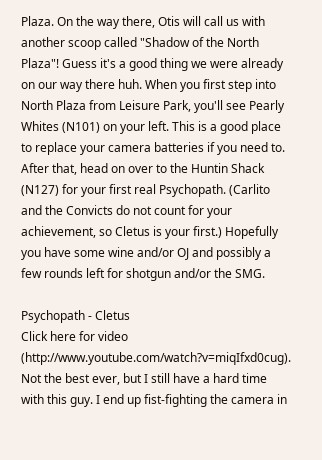Plaza. On the way there, Otis will call us with another scoop called "Shadow of the North Plaza"! Guess it's a good thing we were already on our way there huh. When you first step into North Plaza from Leisure Park, you'll see Pearly Whites (N101) on your left. This is a good place to replace your camera batteries if you need to. After that, head on over to the Huntin Shack (N127) for your first real Psychopath. (Carlito and the Convicts do not count for your achievement, so Cletus is your first.) Hopefully you have some wine and/or OJ and possibly a few rounds left for shotgun and/or the SMG.

Psychopath - Cletus
Click here for video (http://www.youtube.com/watch?v=miqIfxd0cug).
Not the best ever, but I still have a hard time with this guy. I end up fist-fighting the camera in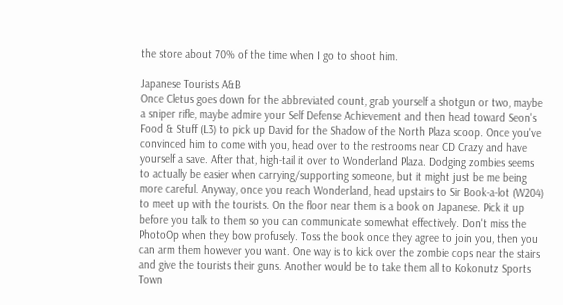the store about 70% of the time when I go to shoot him.

Japanese Tourists A&B
Once Cletus goes down for the abbreviated count, grab yourself a shotgun or two, maybe a sniper rifle, maybe admire your Self Defense Achievement and then head toward Seon's Food & Stuff (L3) to pick up David for the Shadow of the North Plaza scoop. Once you've convinced him to come with you, head over to the restrooms near CD Crazy and have yourself a save. After that, high-tail it over to Wonderland Plaza. Dodging zombies seems to actually be easier when carrying/supporting someone, but it might just be me being more careful. Anyway, once you reach Wonderland, head upstairs to Sir Book-a-lot (W204) to meet up with the tourists. On the floor near them is a book on Japanese. Pick it up before you talk to them so you can communicate somewhat effectively. Don't miss the PhotoOp when they bow profusely. Toss the book once they agree to join you, then you can arm them however you want. One way is to kick over the zombie cops near the stairs and give the tourists their guns. Another would be to take them all to Kokonutz Sports Town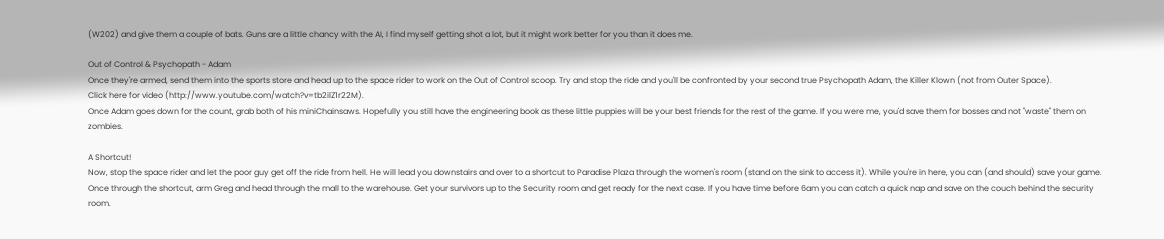(W202) and give them a couple of bats. Guns are a little chancy with the AI, I find myself getting shot a lot, but it might work better for you than it does me.

Out of Control & Psychopath - Adam
Once they're armed, send them into the sports store and head up to the space rider to work on the Out of Control scoop. Try and stop the ride and you'll be confronted by your second true Psychopath Adam, the Killer Klown (not from Outer Space).
Click here for video (http://www.youtube.com/watch?v=tb2ilZ1r22M).
Once Adam goes down for the count, grab both of his miniChainsaws. Hopefully you still have the engineering book as these little puppies will be your best friends for the rest of the game. If you were me, you'd save them for bosses and not "waste" them on zombies.

A Shortcut!
Now, stop the space rider and let the poor guy get off the ride from hell. He will lead you downstairs and over to a shortcut to Paradise Plaza through the women's room (stand on the sink to access it). While you're in here, you can (and should) save your game. Once through the shortcut, arm Greg and head through the mall to the warehouse. Get your survivors up to the Security room and get ready for the next case. If you have time before 6am you can catch a quick nap and save on the couch behind the security room.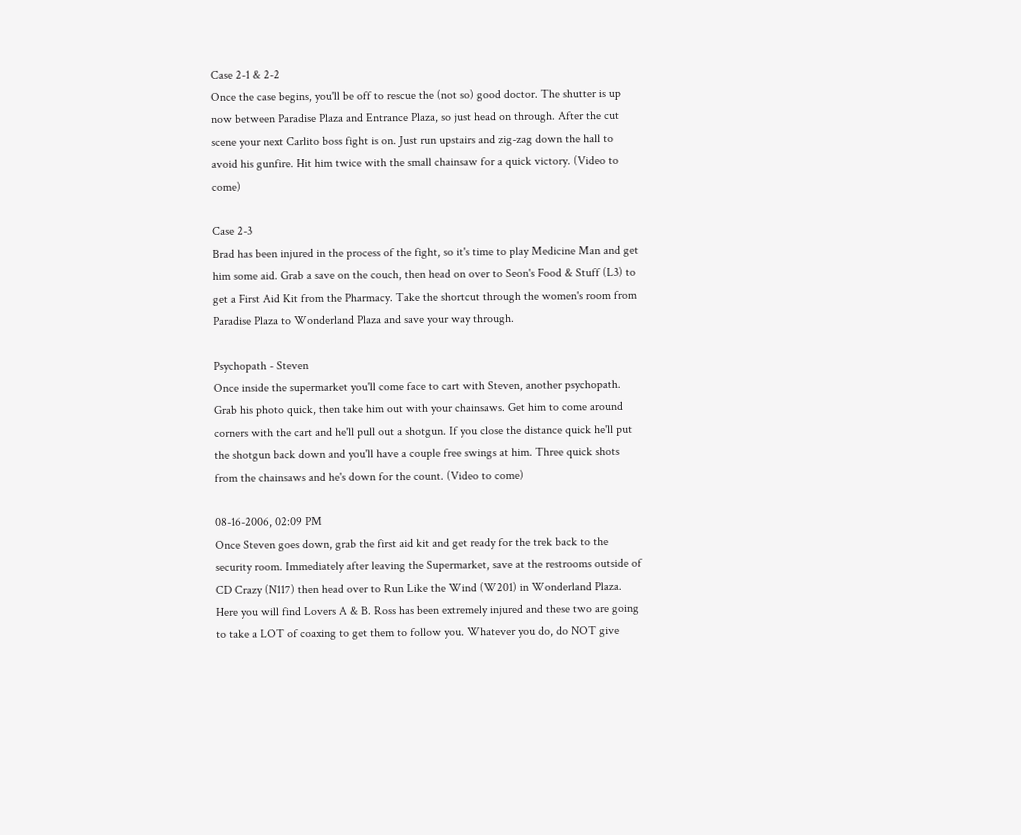Case 2-1 & 2-2
Once the case begins, you'll be off to rescue the (not so) good doctor. The shutter is up now between Paradise Plaza and Entrance Plaza, so just head on through. After the cut scene your next Carlito boss fight is on. Just run upstairs and zig-zag down the hall to avoid his gunfire. Hit him twice with the small chainsaw for a quick victory. (Video to come)

Case 2-3
Brad has been injured in the process of the fight, so it's time to play Medicine Man and get him some aid. Grab a save on the couch, then head on over to Seon's Food & Stuff (L3) to get a First Aid Kit from the Pharmacy. Take the shortcut through the women's room from Paradise Plaza to Wonderland Plaza and save your way through.

Psychopath - Steven
Once inside the supermarket you'll come face to cart with Steven, another psychopath. Grab his photo quick, then take him out with your chainsaws. Get him to come around corners with the cart and he'll pull out a shotgun. If you close the distance quick he'll put the shotgun back down and you'll have a couple free swings at him. Three quick shots from the chainsaws and he's down for the count. (Video to come)

08-16-2006, 02:09 PM
Once Steven goes down, grab the first aid kit and get ready for the trek back to the security room. Immediately after leaving the Supermarket, save at the restrooms outside of CD Crazy (N117) then head over to Run Like the Wind (W201) in Wonderland Plaza. Here you will find Lovers A & B. Ross has been extremely injured and these two are going to take a LOT of coaxing to get them to follow you. Whatever you do, do NOT give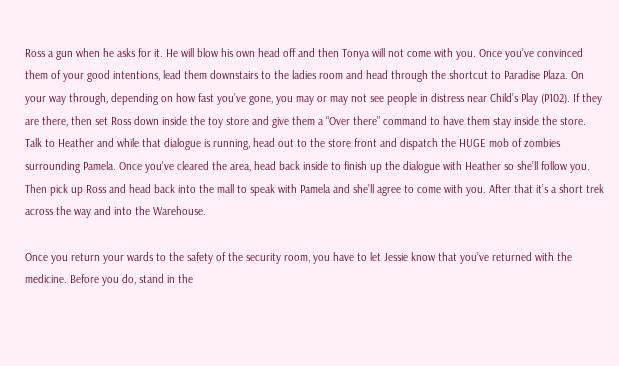Ross a gun when he asks for it. He will blow his own head off and then Tonya will not come with you. Once you’ve convinced them of your good intentions, lead them downstairs to the ladies room and head through the shortcut to Paradise Plaza. On your way through, depending on how fast you’ve gone, you may or may not see people in distress near Child’s Play (P102). If they are there, then set Ross down inside the toy store and give them a “Over there” command to have them stay inside the store. Talk to Heather and while that dialogue is running, head out to the store front and dispatch the HUGE mob of zombies surrounding Pamela. Once you’ve cleared the area, head back inside to finish up the dialogue with Heather so she’ll follow you. Then pick up Ross and head back into the mall to speak with Pamela and she’ll agree to come with you. After that it’s a short trek across the way and into the Warehouse.

Once you return your wards to the safety of the security room, you have to let Jessie know that you’ve returned with the medicine. Before you do, stand in the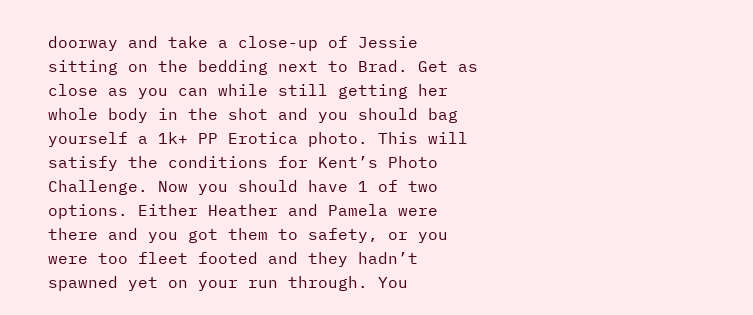doorway and take a close-up of Jessie sitting on the bedding next to Brad. Get as close as you can while still getting her whole body in the shot and you should bag yourself a 1k+ PP Erotica photo. This will satisfy the conditions for Kent’s Photo Challenge. Now you should have 1 of two options. Either Heather and Pamela were there and you got them to safety, or you were too fleet footed and they hadn’t spawned yet on your run through. You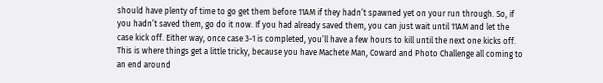should have plenty of time to go get them before 11AM if they hadn’t spawned yet on your run through. So, if you hadn’t saved them, go do it now. If you had already saved them, you can just wait until 11AM and let the case kick off. Either way, once case 3-1 is completed, you’ll have a few hours to kill until the next one kicks off. This is where things get a little tricky, because you have Machete Man, Coward and Photo Challenge all coming to an end around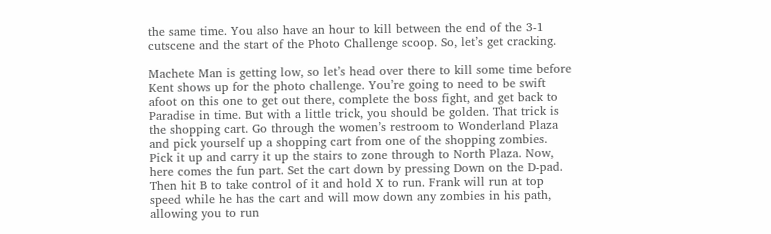the same time. You also have an hour to kill between the end of the 3-1 cutscene and the start of the Photo Challenge scoop. So, let’s get cracking.

Machete Man is getting low, so let’s head over there to kill some time before Kent shows up for the photo challenge. You’re going to need to be swift afoot on this one to get out there, complete the boss fight, and get back to Paradise in time. But with a little trick, you should be golden. That trick is the shopping cart. Go through the women’s restroom to Wonderland Plaza and pick yourself up a shopping cart from one of the shopping zombies. Pick it up and carry it up the stairs to zone through to North Plaza. Now, here comes the fun part. Set the cart down by pressing Down on the D-pad. Then hit B to take control of it and hold X to run. Frank will run at top speed while he has the cart and will mow down any zombies in his path, allowing you to run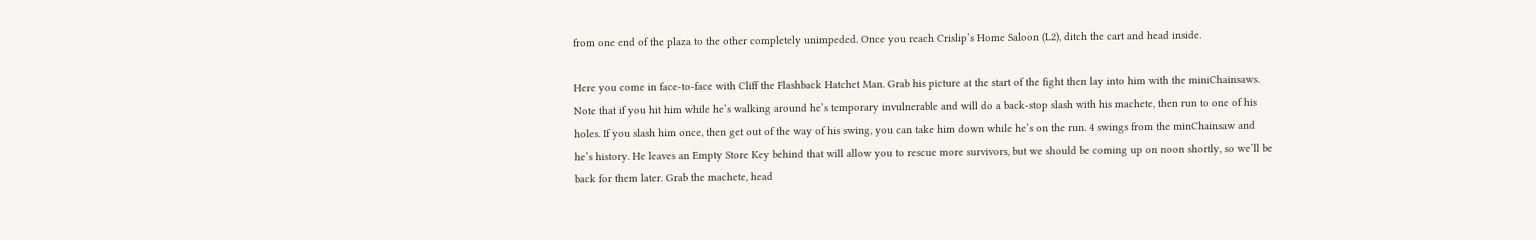from one end of the plaza to the other completely unimpeded. Once you reach Crislip’s Home Saloon (L2), ditch the cart and head inside.

Here you come in face-to-face with Cliff the Flashback Hatchet Man. Grab his picture at the start of the fight then lay into him with the miniChainsaws. Note that if you hit him while he’s walking around he’s temporary invulnerable and will do a back-stop slash with his machete, then run to one of his holes. If you slash him once, then get out of the way of his swing, you can take him down while he’s on the run. 4 swings from the minChainsaw and he’s history. He leaves an Empty Store Key behind that will allow you to rescue more survivors, but we should be coming up on noon shortly, so we’ll be back for them later. Grab the machete, head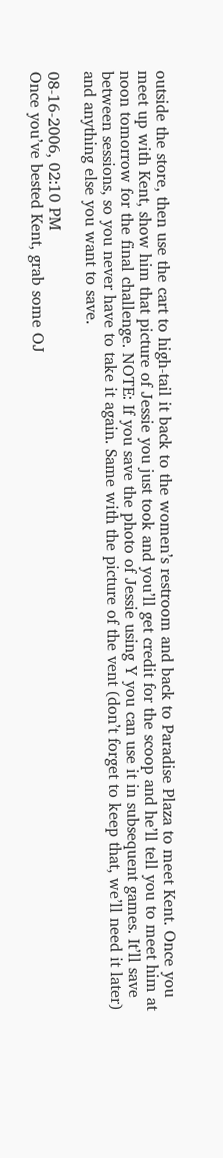outside the store, then use the cart to high-tail it back to the women’s restroom and back to Paradise Plaza to meet Kent. Once you meet up with Kent, show him that picture of Jessie you just took and you’ll get credit for the scoop and he’ll tell you to meet him at noon tomorrow for the final challenge. NOTE: If you save the photo of Jessie using Y you can use it in subsequent games. It’ll save between sessions, so you never have to take it again. Same with the picture of the vent (don’t forget to keep that, we’ll need it later) and anything else you want to save.

08-16-2006, 02:10 PM
Once you’ve bested Kent, grab some OJ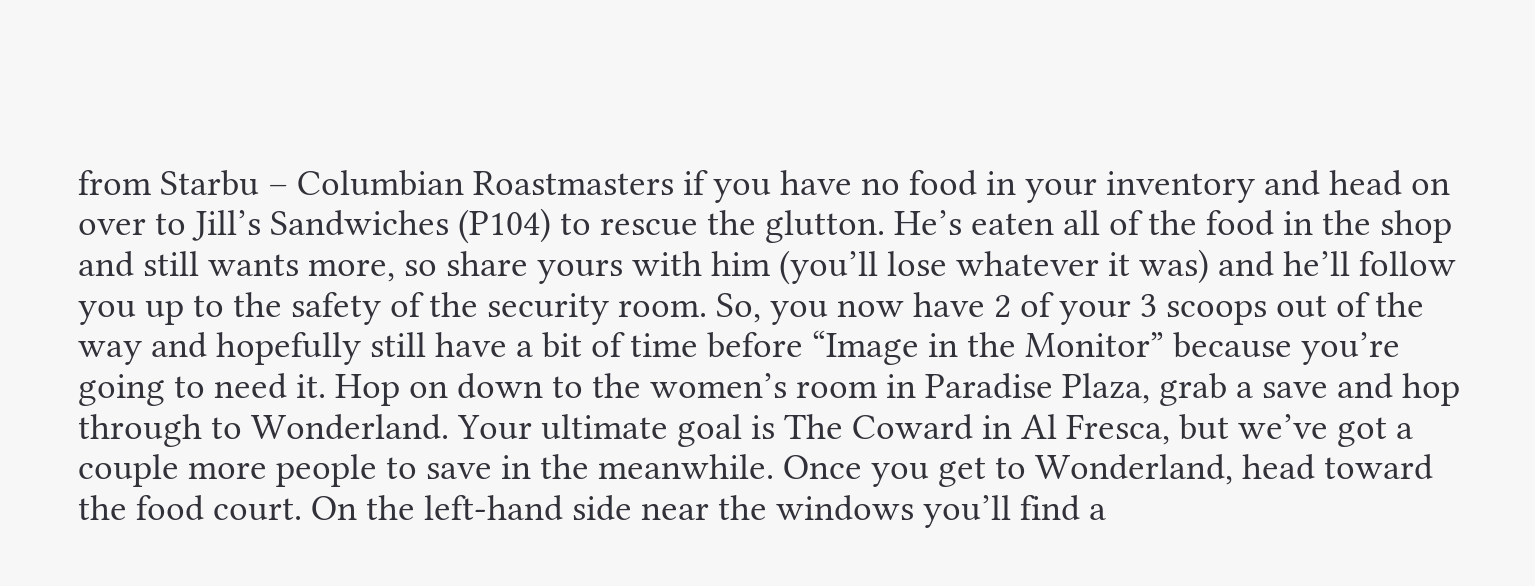from Starbu – Columbian Roastmasters if you have no food in your inventory and head on over to Jill’s Sandwiches (P104) to rescue the glutton. He’s eaten all of the food in the shop and still wants more, so share yours with him (you’ll lose whatever it was) and he’ll follow you up to the safety of the security room. So, you now have 2 of your 3 scoops out of the way and hopefully still have a bit of time before “Image in the Monitor” because you’re going to need it. Hop on down to the women’s room in Paradise Plaza, grab a save and hop through to Wonderland. Your ultimate goal is The Coward in Al Fresca, but we’ve got a couple more people to save in the meanwhile. Once you get to Wonderland, head toward the food court. On the left-hand side near the windows you’ll find a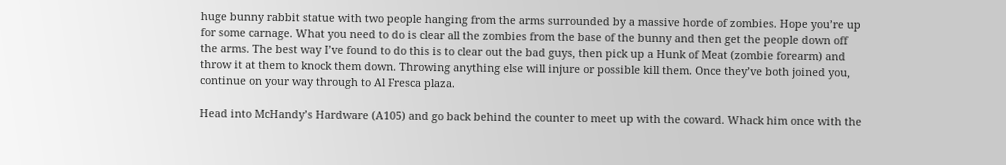huge bunny rabbit statue with two people hanging from the arms surrounded by a massive horde of zombies. Hope you’re up for some carnage. What you need to do is clear all the zombies from the base of the bunny and then get the people down off the arms. The best way I’ve found to do this is to clear out the bad guys, then pick up a Hunk of Meat (zombie forearm) and throw it at them to knock them down. Throwing anything else will injure or possible kill them. Once they’ve both joined you, continue on your way through to Al Fresca plaza.

Head into McHandy’s Hardware (A105) and go back behind the counter to meet up with the coward. Whack him once with the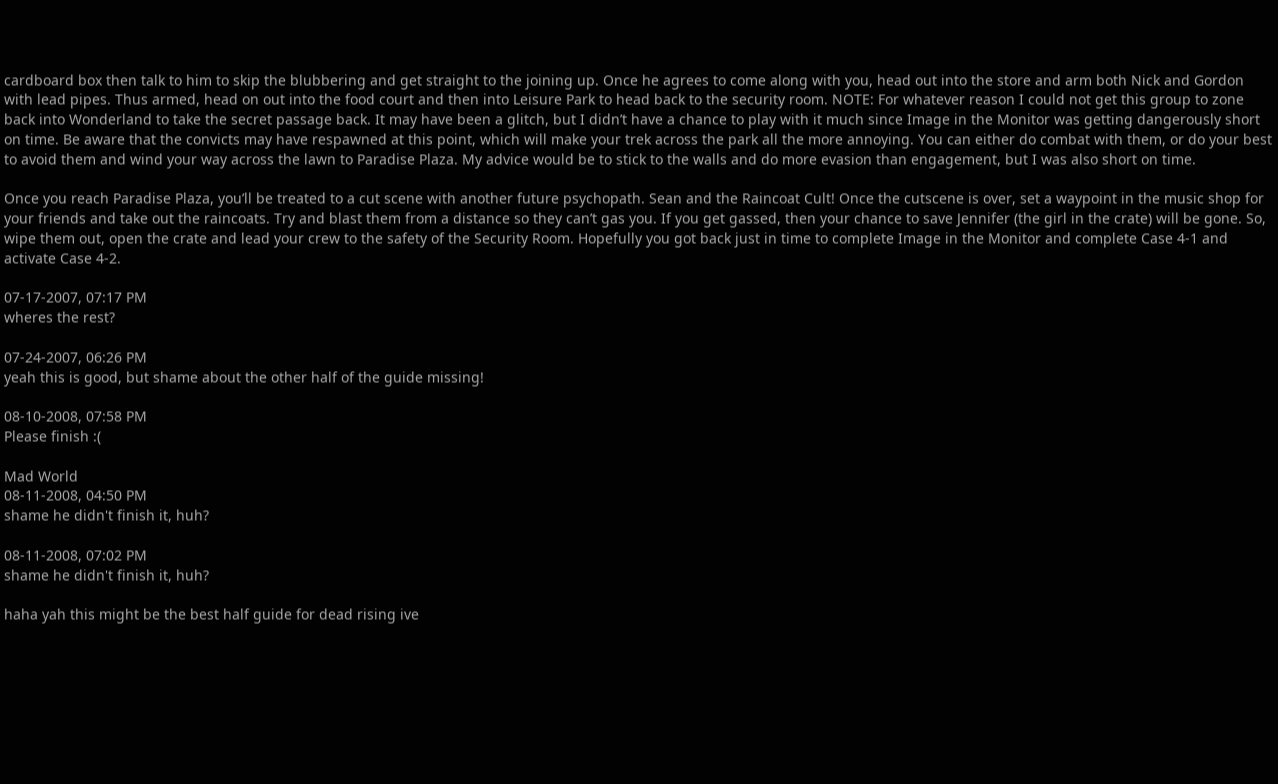cardboard box then talk to him to skip the blubbering and get straight to the joining up. Once he agrees to come along with you, head out into the store and arm both Nick and Gordon with lead pipes. Thus armed, head on out into the food court and then into Leisure Park to head back to the security room. NOTE: For whatever reason I could not get this group to zone back into Wonderland to take the secret passage back. It may have been a glitch, but I didn’t have a chance to play with it much since Image in the Monitor was getting dangerously short on time. Be aware that the convicts may have respawned at this point, which will make your trek across the park all the more annoying. You can either do combat with them, or do your best to avoid them and wind your way across the lawn to Paradise Plaza. My advice would be to stick to the walls and do more evasion than engagement, but I was also short on time.

Once you reach Paradise Plaza, you’ll be treated to a cut scene with another future psychopath. Sean and the Raincoat Cult! Once the cutscene is over, set a waypoint in the music shop for your friends and take out the raincoats. Try and blast them from a distance so they can’t gas you. If you get gassed, then your chance to save Jennifer (the girl in the crate) will be gone. So, wipe them out, open the crate and lead your crew to the safety of the Security Room. Hopefully you got back just in time to complete Image in the Monitor and complete Case 4-1 and activate Case 4-2.

07-17-2007, 07:17 PM
wheres the rest?

07-24-2007, 06:26 PM
yeah this is good, but shame about the other half of the guide missing!

08-10-2008, 07:58 PM
Please finish :(

Mad World
08-11-2008, 04:50 PM
shame he didn't finish it, huh?

08-11-2008, 07:02 PM
shame he didn't finish it, huh?

haha yah this might be the best half guide for dead rising ive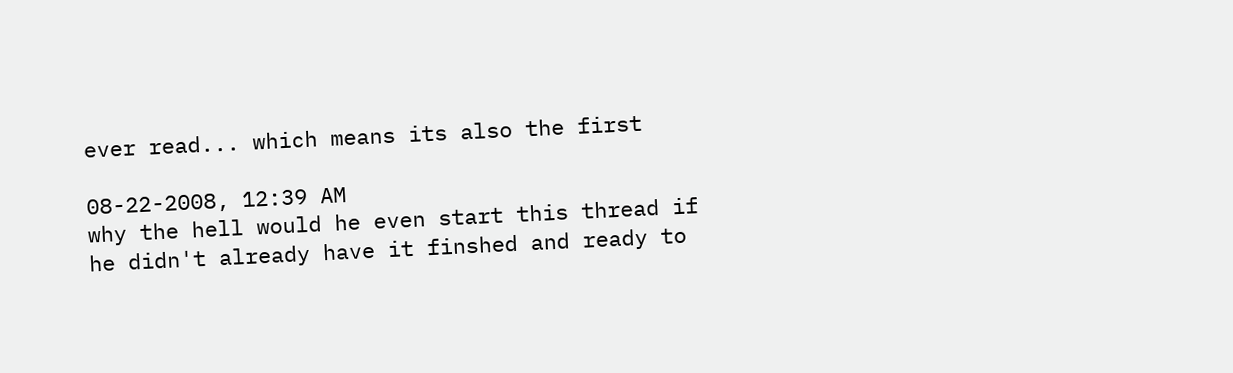ever read... which means its also the first

08-22-2008, 12:39 AM
why the hell would he even start this thread if he didn't already have it finshed and ready to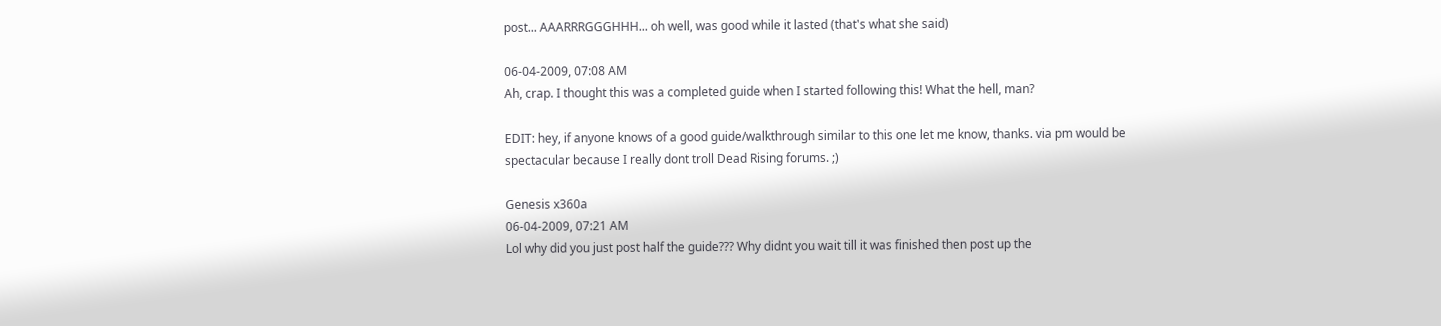post... AAARRRGGGHHH... oh well, was good while it lasted (that's what she said)

06-04-2009, 07:08 AM
Ah, crap. I thought this was a completed guide when I started following this! What the hell, man?

EDIT: hey, if anyone knows of a good guide/walkthrough similar to this one let me know, thanks. via pm would be spectacular because I really dont troll Dead Rising forums. ;)

Genesis x360a
06-04-2009, 07:21 AM
Lol why did you just post half the guide??? Why didnt you wait till it was finished then post up the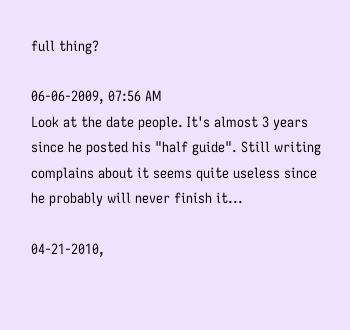full thing?

06-06-2009, 07:56 AM
Look at the date people. It's almost 3 years since he posted his "half guide". Still writing complains about it seems quite useless since he probably will never finish it...

04-21-2010,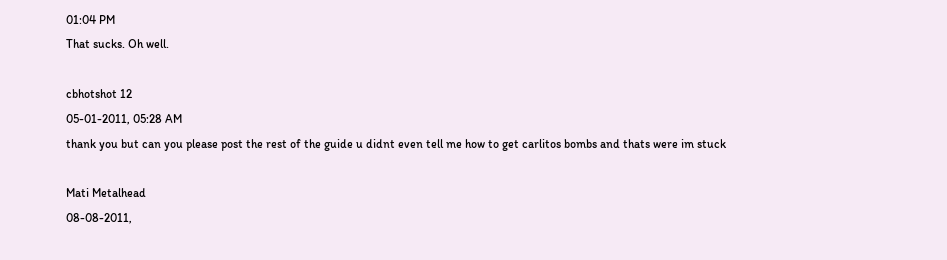01:04 PM
That sucks. Oh well.

cbhotshot 12
05-01-2011, 05:28 AM
thank you but can you please post the rest of the guide u didnt even tell me how to get carlitos bombs and thats were im stuck

Mati Metalhead
08-08-2011,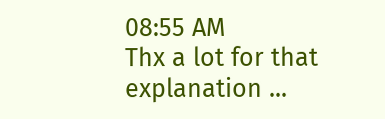08:55 AM
Thx a lot for that explanation ...